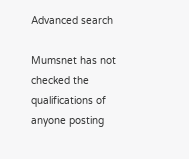Advanced search

Mumsnet has not checked the qualifications of anyone posting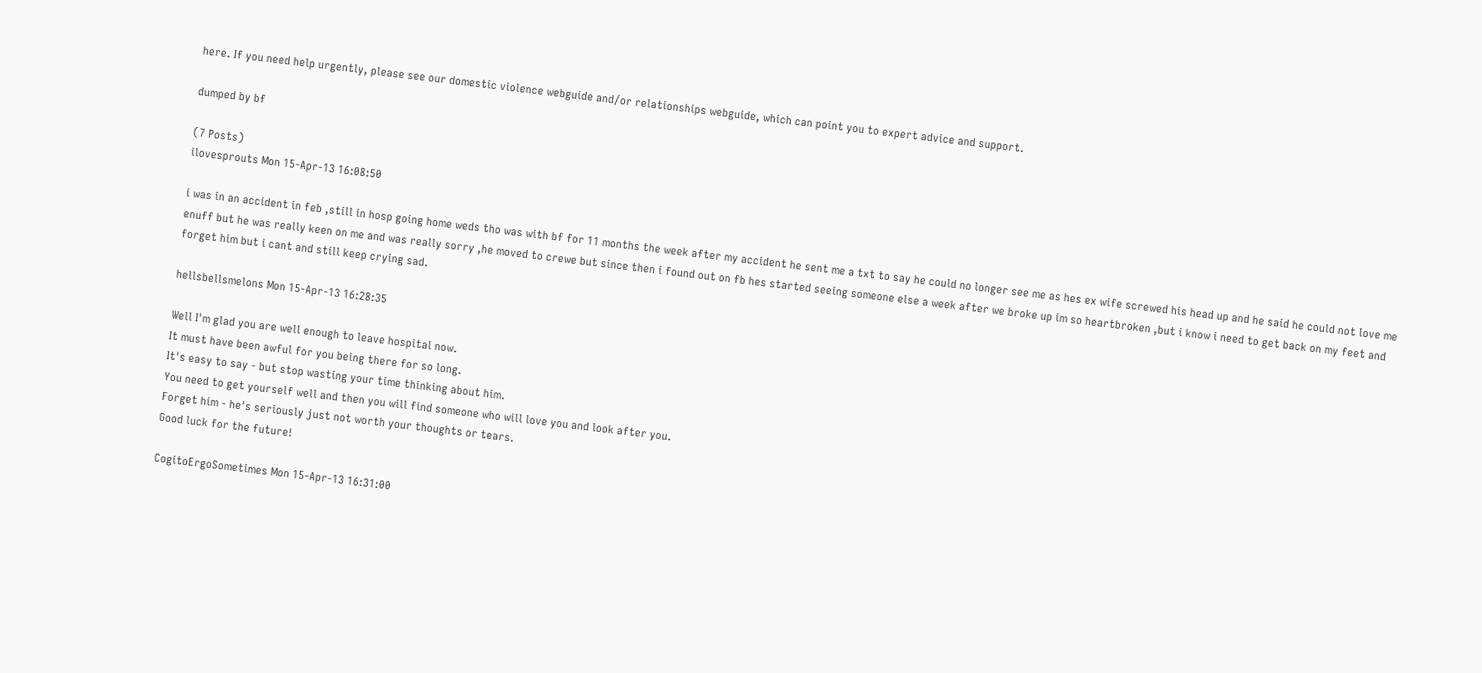here. If you need help urgently, please see our domestic violence webguide and/or relationships webguide, which can point you to expert advice and support.

dumped by bf

(7 Posts)
ilovesprouts Mon 15-Apr-13 16:08:50

i was in an accident in feb ,still in hosp going home weds tho was with bf for 11 months the week after my accident he sent me a txt to say he could no longer see me as hes ex wife screwed his head up and he said he could not love me enuff but he was really keen on me and was really sorry ,he moved to crewe but since then i found out on fb hes started seeing someone else a week after we broke up im so heartbroken ,but i know i need to get back on my feet and forget him but i cant and still keep crying sad.

hellsbellsmelons Mon 15-Apr-13 16:28:35

Well I'm glad you are well enough to leave hospital now.
It must have been awful for you being there for so long.
It's easy to say - but stop wasting your time thinking about him.
You need to get yourself well and then you will find someone who will love you and look after you.
Forget him - he's seriously just not worth your thoughts or tears.
Good luck for the future!

CogitoErgoSometimes Mon 15-Apr-13 16:31:00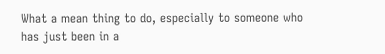What a mean thing to do, especially to someone who has just been in a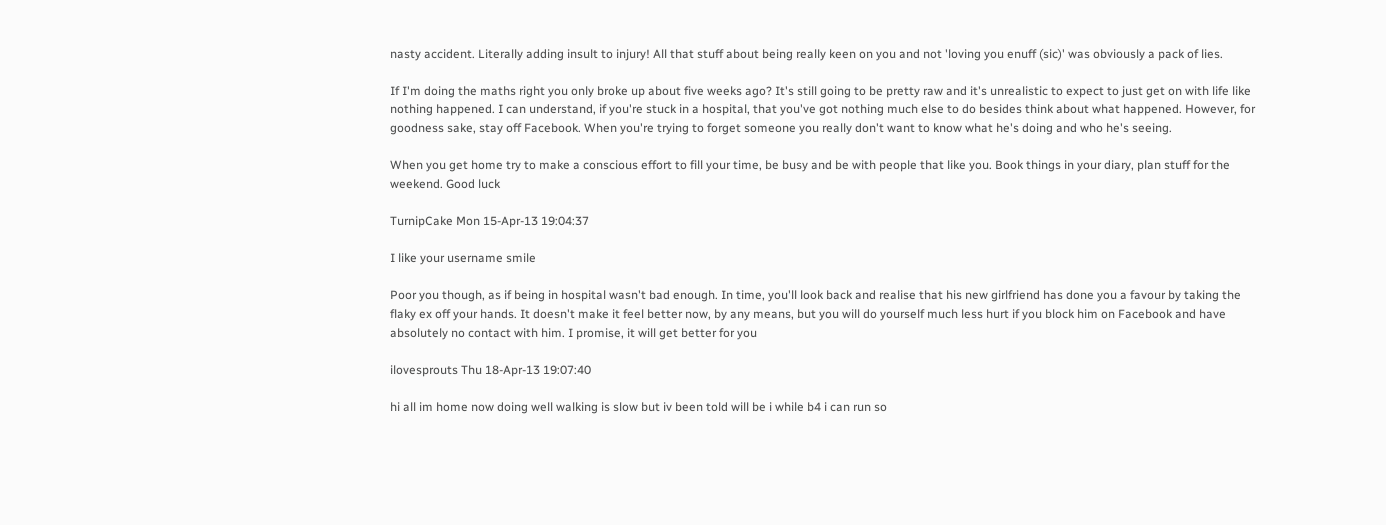nasty accident. Literally adding insult to injury! All that stuff about being really keen on you and not 'loving you enuff (sic)' was obviously a pack of lies.

If I'm doing the maths right you only broke up about five weeks ago? It's still going to be pretty raw and it's unrealistic to expect to just get on with life like nothing happened. I can understand, if you're stuck in a hospital, that you've got nothing much else to do besides think about what happened. However, for goodness sake, stay off Facebook. When you're trying to forget someone you really don't want to know what he's doing and who he's seeing.

When you get home try to make a conscious effort to fill your time, be busy and be with people that like you. Book things in your diary, plan stuff for the weekend. Good luck

TurnipCake Mon 15-Apr-13 19:04:37

I like your username smile

Poor you though, as if being in hospital wasn't bad enough. In time, you'll look back and realise that his new girlfriend has done you a favour by taking the flaky ex off your hands. It doesn't make it feel better now, by any means, but you will do yourself much less hurt if you block him on Facebook and have absolutely no contact with him. I promise, it will get better for you

ilovesprouts Thu 18-Apr-13 19:07:40

hi all im home now doing well walking is slow but iv been told will be i while b4 i can run so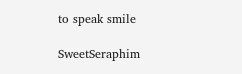to speak smile

SweetSeraphim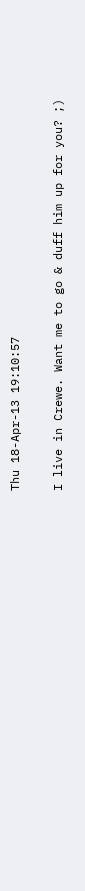Thu 18-Apr-13 19:10:57

I live in Crewe. Want me to go & duff him up for you? ;)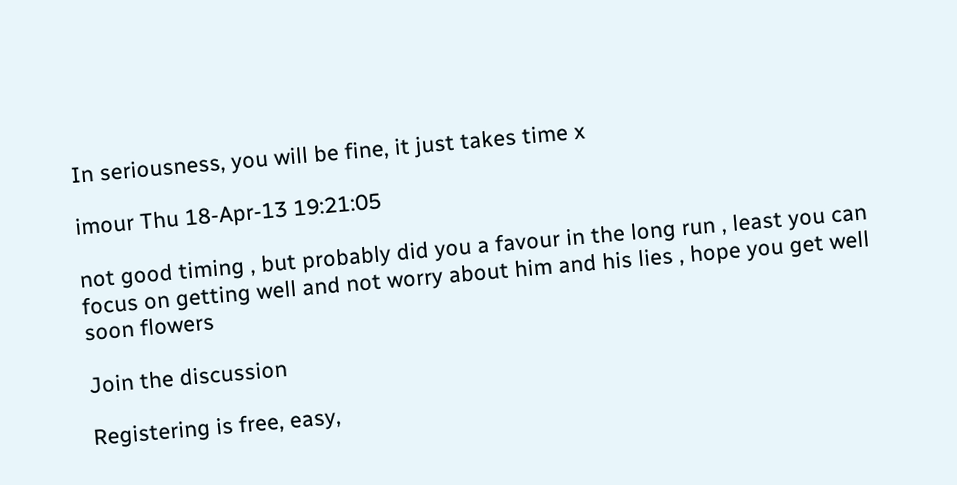In seriousness, you will be fine, it just takes time x

imour Thu 18-Apr-13 19:21:05

not good timing , but probably did you a favour in the long run , least you can focus on getting well and not worry about him and his lies , hope you get well soon flowers

Join the discussion

Registering is free, easy,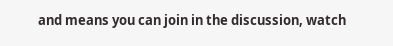and means you can join in the discussion, watch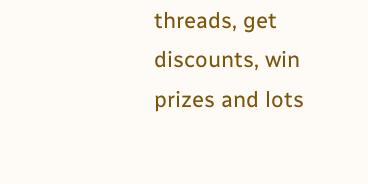threads, get discounts, win prizes and lots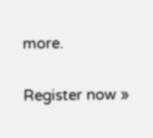more.

Register now »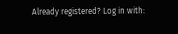Already registered? Log in with: